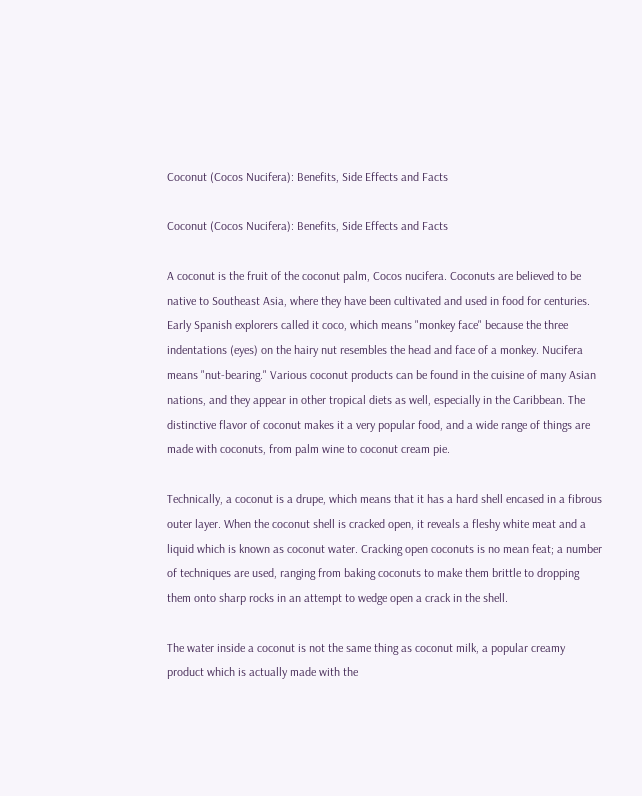Coconut (Cocos Nucifera): Benefits, Side Effects and Facts

Coconut (Cocos Nucifera): Benefits, Side Effects and Facts

A coconut is the fruit of the coconut palm, Cocos nucifera. Coconuts are believed to be native to Southeast Asia, where they have been cultivated and used in food for centuries. Early Spanish explorers called it coco, which means "monkey face" because the three indentations (eyes) on the hairy nut resembles the head and face of a monkey. Nucifera means "nut-bearing." Various coconut products can be found in the cuisine of many Asian nations, and they appear in other tropical diets as well, especially in the Caribbean. The distinctive flavor of coconut makes it a very popular food, and a wide range of things are made with coconuts, from palm wine to coconut cream pie.

Technically, a coconut is a drupe, which means that it has a hard shell encased in a fibrous outer layer. When the coconut shell is cracked open, it reveals a fleshy white meat and a liquid which is known as coconut water. Cracking open coconuts is no mean feat; a number of techniques are used, ranging from baking coconuts to make them brittle to dropping them onto sharp rocks in an attempt to wedge open a crack in the shell.

The water inside a coconut is not the same thing as coconut milk, a popular creamy product which is actually made with the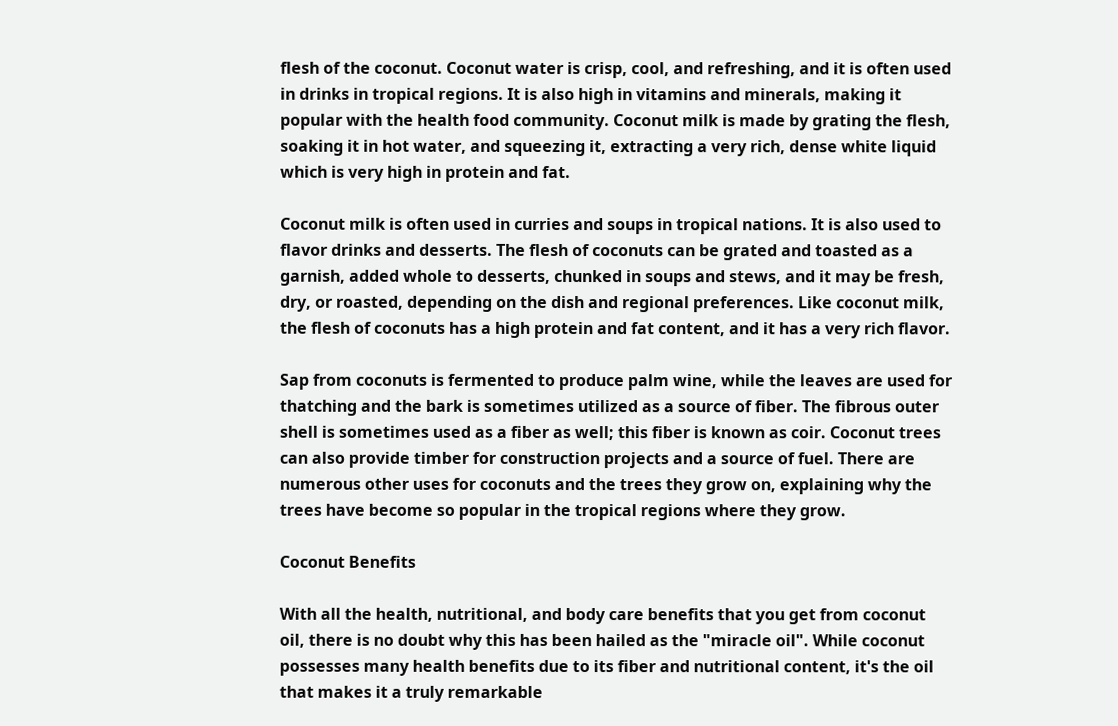flesh of the coconut. Coconut water is crisp, cool, and refreshing, and it is often used in drinks in tropical regions. It is also high in vitamins and minerals, making it popular with the health food community. Coconut milk is made by grating the flesh, soaking it in hot water, and squeezing it, extracting a very rich, dense white liquid which is very high in protein and fat.

Coconut milk is often used in curries and soups in tropical nations. It is also used to flavor drinks and desserts. The flesh of coconuts can be grated and toasted as a garnish, added whole to desserts, chunked in soups and stews, and it may be fresh, dry, or roasted, depending on the dish and regional preferences. Like coconut milk, the flesh of coconuts has a high protein and fat content, and it has a very rich flavor.

Sap from coconuts is fermented to produce palm wine, while the leaves are used for thatching and the bark is sometimes utilized as a source of fiber. The fibrous outer shell is sometimes used as a fiber as well; this fiber is known as coir. Coconut trees can also provide timber for construction projects and a source of fuel. There are numerous other uses for coconuts and the trees they grow on, explaining why the trees have become so popular in the tropical regions where they grow.

Coconut Benefits

With all the health, nutritional, and body care benefits that you get from coconut oil, there is no doubt why this has been hailed as the "miracle oil". While coconut possesses many health benefits due to its fiber and nutritional content, it's the oil that makes it a truly remarkable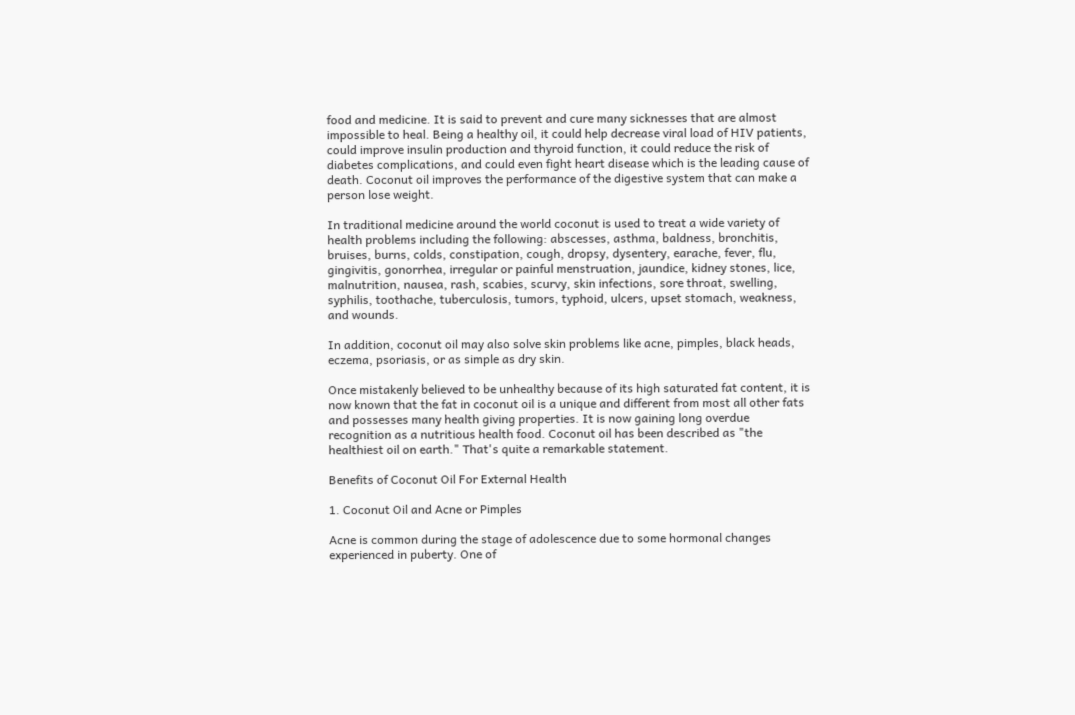food and medicine. It is said to prevent and cure many sicknesses that are almost impossible to heal. Being a healthy oil, it could help decrease viral load of HIV patients, could improve insulin production and thyroid function, it could reduce the risk of diabetes complications, and could even fight heart disease which is the leading cause of death. Coconut oil improves the performance of the digestive system that can make a person lose weight.

In traditional medicine around the world coconut is used to treat a wide variety of health problems including the following: abscesses, asthma, baldness, bronchitis, bruises, burns, colds, constipation, cough, dropsy, dysentery, earache, fever, flu, gingivitis, gonorrhea, irregular or painful menstruation, jaundice, kidney stones, lice, malnutrition, nausea, rash, scabies, scurvy, skin infections, sore throat, swelling, syphilis, toothache, tuberculosis, tumors, typhoid, ulcers, upset stomach, weakness, and wounds.

In addition, coconut oil may also solve skin problems like acne, pimples, black heads, eczema, psoriasis, or as simple as dry skin.

Once mistakenly believed to be unhealthy because of its high saturated fat content, it is now known that the fat in coconut oil is a unique and different from most all other fats and possesses many health giving properties. It is now gaining long overdue recognition as a nutritious health food. Coconut oil has been described as "the healthiest oil on earth." That's quite a remarkable statement.

Benefits of Coconut Oil For External Health

1. Coconut Oil and Acne or Pimples

Acne is common during the stage of adolescence due to some hormonal changes experienced in puberty. One of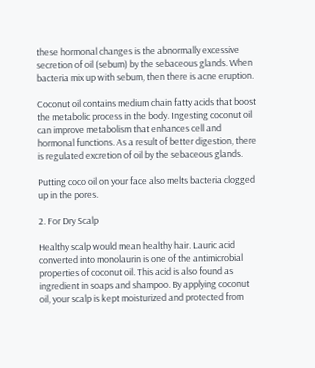these hormonal changes is the abnormally excessive secretion of oil (sebum) by the sebaceous glands. When bacteria mix up with sebum, then there is acne eruption.

Coconut oil contains medium chain fatty acids that boost the metabolic process in the body. Ingesting coconut oil can improve metabolism that enhances cell and hormonal functions. As a result of better digestion, there is regulated excretion of oil by the sebaceous glands.

Putting coco oil on your face also melts bacteria clogged up in the pores.

2. For Dry Scalp

Healthy scalp would mean healthy hair. Lauric acid converted into monolaurin is one of the antimicrobial properties of coconut oil. This acid is also found as ingredient in soaps and shampoo. By applying coconut oil, your scalp is kept moisturized and protected from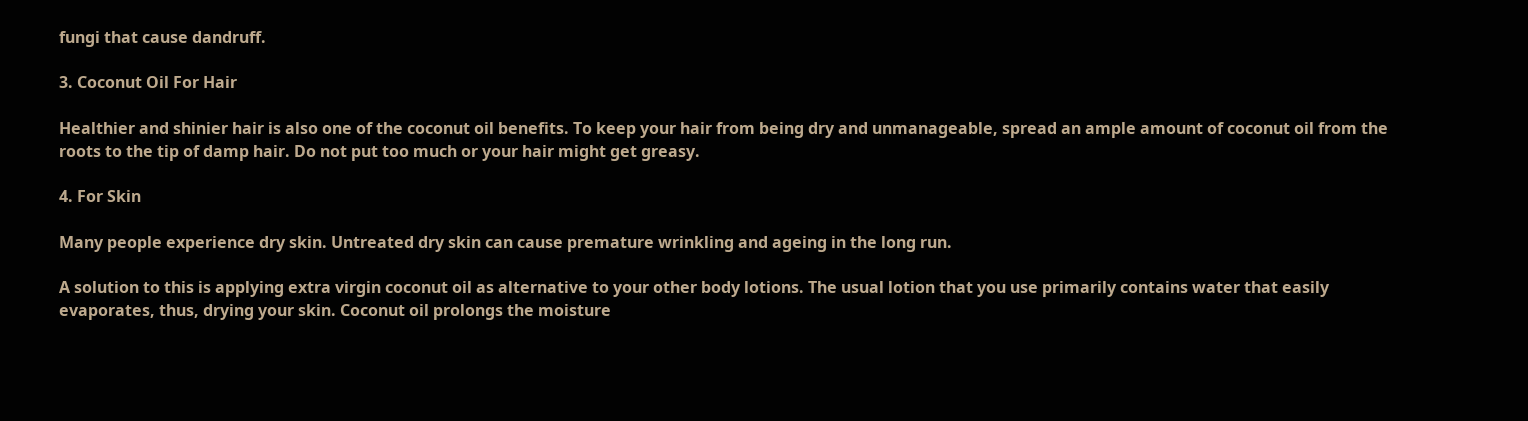fungi that cause dandruff.

3. Coconut Oil For Hair

Healthier and shinier hair is also one of the coconut oil benefits. To keep your hair from being dry and unmanageable, spread an ample amount of coconut oil from the roots to the tip of damp hair. Do not put too much or your hair might get greasy.

4. For Skin

Many people experience dry skin. Untreated dry skin can cause premature wrinkling and ageing in the long run.

A solution to this is applying extra virgin coconut oil as alternative to your other body lotions. The usual lotion that you use primarily contains water that easily evaporates, thus, drying your skin. Coconut oil prolongs the moisture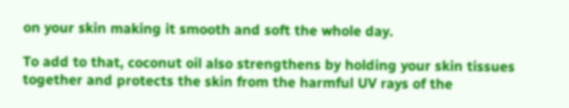on your skin making it smooth and soft the whole day.

To add to that, coconut oil also strengthens by holding your skin tissues together and protects the skin from the harmful UV rays of the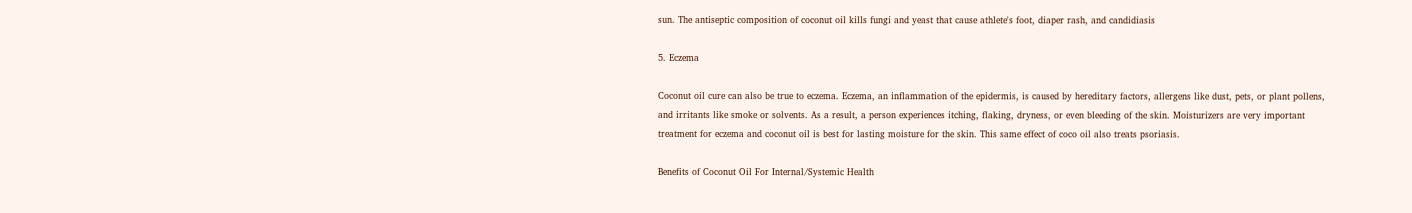sun. The antiseptic composition of coconut oil kills fungi and yeast that cause athlete's foot, diaper rash, and candidiasis

5. Eczema

Coconut oil cure can also be true to eczema. Eczema, an inflammation of the epidermis, is caused by hereditary factors, allergens like dust, pets, or plant pollens, and irritants like smoke or solvents. As a result, a person experiences itching, flaking, dryness, or even bleeding of the skin. Moisturizers are very important treatment for eczema and coconut oil is best for lasting moisture for the skin. This same effect of coco oil also treats psoriasis.

Benefits of Coconut Oil For Internal/Systemic Health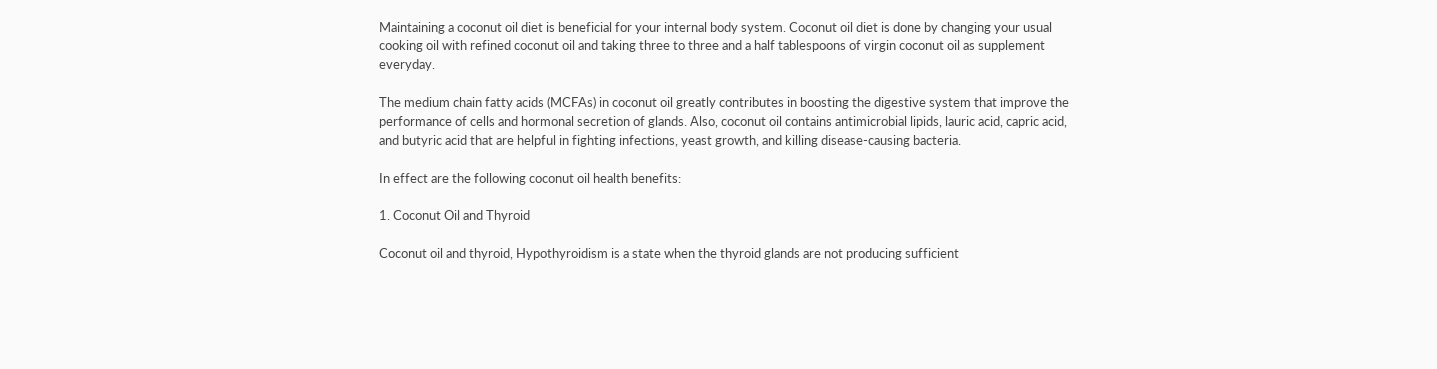Maintaining a coconut oil diet is beneficial for your internal body system. Coconut oil diet is done by changing your usual cooking oil with refined coconut oil and taking three to three and a half tablespoons of virgin coconut oil as supplement everyday.

The medium chain fatty acids (MCFAs) in coconut oil greatly contributes in boosting the digestive system that improve the performance of cells and hormonal secretion of glands. Also, coconut oil contains antimicrobial lipids, lauric acid, capric acid, and butyric acid that are helpful in fighting infections, yeast growth, and killing disease-causing bacteria.

In effect are the following coconut oil health benefits:

1. Coconut Oil and Thyroid

Coconut oil and thyroid, Hypothyroidism is a state when the thyroid glands are not producing sufficient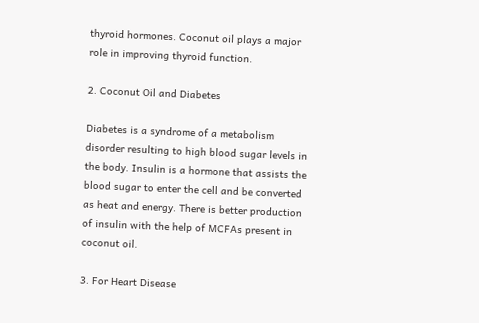thyroid hormones. Coconut oil plays a major role in improving thyroid function.

2. Coconut Oil and Diabetes

Diabetes is a syndrome of a metabolism disorder resulting to high blood sugar levels in the body. Insulin is a hormone that assists the blood sugar to enter the cell and be converted as heat and energy. There is better production of insulin with the help of MCFAs present in coconut oil.

3. For Heart Disease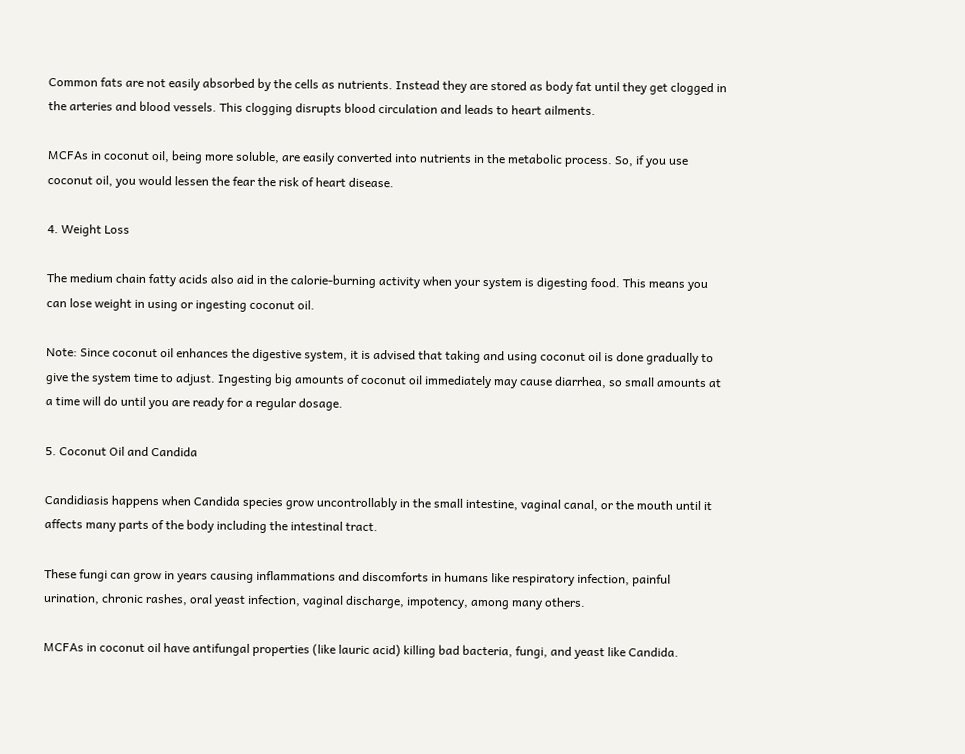Common fats are not easily absorbed by the cells as nutrients. Instead they are stored as body fat until they get clogged in the arteries and blood vessels. This clogging disrupts blood circulation and leads to heart ailments.

MCFAs in coconut oil, being more soluble, are easily converted into nutrients in the metabolic process. So, if you use coconut oil, you would lessen the fear the risk of heart disease.

4. Weight Loss

The medium chain fatty acids also aid in the calorie-burning activity when your system is digesting food. This means you can lose weight in using or ingesting coconut oil.

Note: Since coconut oil enhances the digestive system, it is advised that taking and using coconut oil is done gradually to give the system time to adjust. Ingesting big amounts of coconut oil immediately may cause diarrhea, so small amounts at a time will do until you are ready for a regular dosage.

5. Coconut Oil and Candida

Candidiasis happens when Candida species grow uncontrollably in the small intestine, vaginal canal, or the mouth until it affects many parts of the body including the intestinal tract.

These fungi can grow in years causing inflammations and discomforts in humans like respiratory infection, painful urination, chronic rashes, oral yeast infection, vaginal discharge, impotency, among many others.

MCFAs in coconut oil have antifungal properties (like lauric acid) killing bad bacteria, fungi, and yeast like Candida.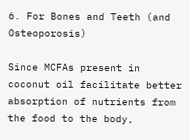6. For Bones and Teeth (and Osteoporosis)

Since MCFAs present in coconut oil facilitate better absorption of nutrients from the food to the body,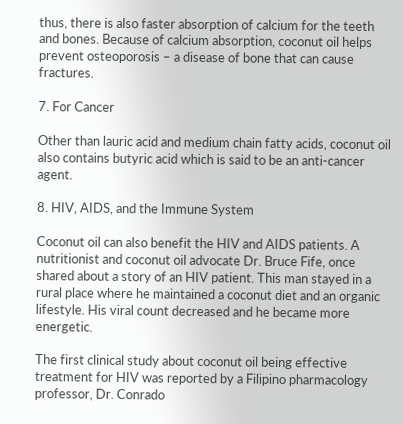thus, there is also faster absorption of calcium for the teeth and bones. Because of calcium absorption, coconut oil helps prevent osteoporosis – a disease of bone that can cause fractures.

7. For Cancer

Other than lauric acid and medium chain fatty acids, coconut oil also contains butyric acid which is said to be an anti-cancer agent.

8. HIV, AIDS, and the Immune System

Coconut oil can also benefit the HIV and AIDS patients. A nutritionist and coconut oil advocate Dr. Bruce Fife, once shared about a story of an HIV patient. This man stayed in a rural place where he maintained a coconut diet and an organic lifestyle. His viral count decreased and he became more energetic.

The first clinical study about coconut oil being effective treatment for HIV was reported by a Filipino pharmacology professor, Dr. Conrado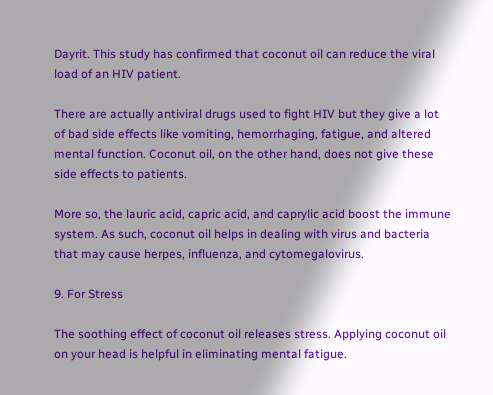Dayrit. This study has confirmed that coconut oil can reduce the viral load of an HIV patient.

There are actually antiviral drugs used to fight HIV but they give a lot of bad side effects like vomiting, hemorrhaging, fatigue, and altered mental function. Coconut oil, on the other hand, does not give these side effects to patients.

More so, the lauric acid, capric acid, and caprylic acid boost the immune system. As such, coconut oil helps in dealing with virus and bacteria that may cause herpes, influenza, and cytomegalovirus.

9. For Stress

The soothing effect of coconut oil releases stress. Applying coconut oil on your head is helpful in eliminating mental fatigue.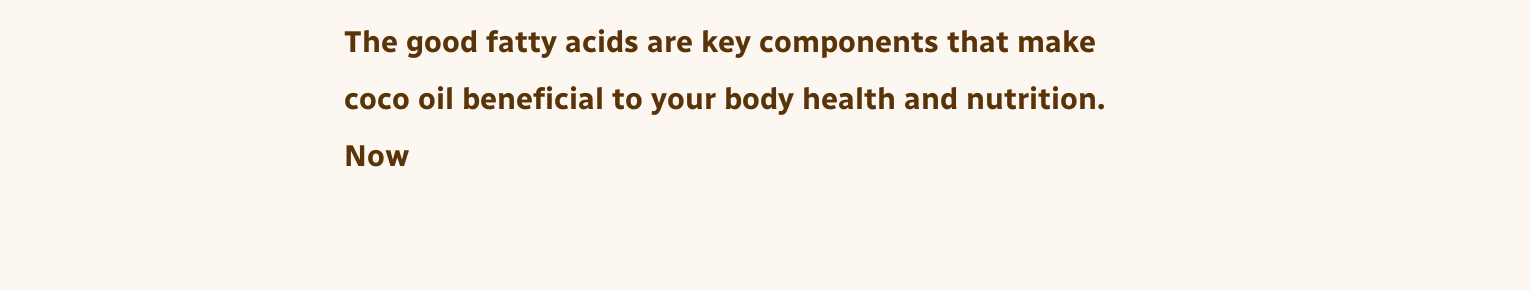The good fatty acids are key components that make coco oil beneficial to your body health and nutrition. Now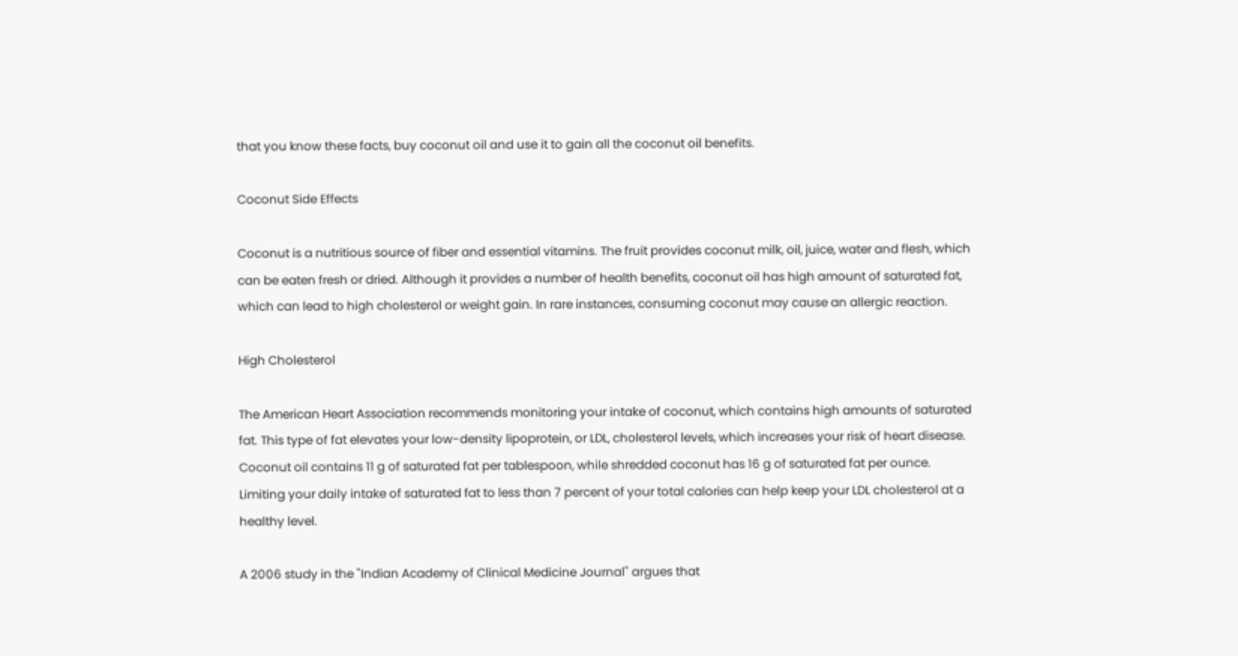that you know these facts, buy coconut oil and use it to gain all the coconut oil benefits.

Coconut Side Effects

Coconut is a nutritious source of fiber and essential vitamins. The fruit provides coconut milk, oil, juice, water and flesh, which can be eaten fresh or dried. Although it provides a number of health benefits, coconut oil has high amount of saturated fat, which can lead to high cholesterol or weight gain. In rare instances, consuming coconut may cause an allergic reaction.

High Cholesterol

The American Heart Association recommends monitoring your intake of coconut, which contains high amounts of saturated fat. This type of fat elevates your low-density lipoprotein, or LDL, cholesterol levels, which increases your risk of heart disease. Coconut oil contains 11 g of saturated fat per tablespoon, while shredded coconut has 16 g of saturated fat per ounce. Limiting your daily intake of saturated fat to less than 7 percent of your total calories can help keep your LDL cholesterol at a healthy level.

A 2006 study in the "Indian Academy of Clinical Medicine Journal" argues that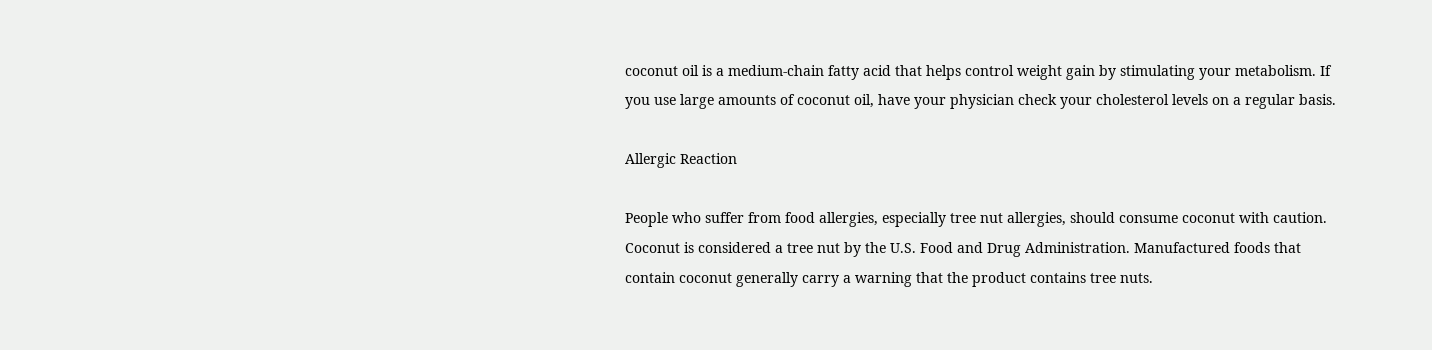coconut oil is a medium-chain fatty acid that helps control weight gain by stimulating your metabolism. If you use large amounts of coconut oil, have your physician check your cholesterol levels on a regular basis.

Allergic Reaction

People who suffer from food allergies, especially tree nut allergies, should consume coconut with caution. Coconut is considered a tree nut by the U.S. Food and Drug Administration. Manufactured foods that contain coconut generally carry a warning that the product contains tree nuts.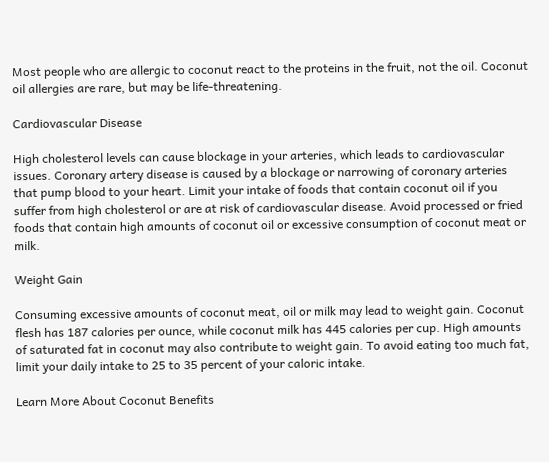Most people who are allergic to coconut react to the proteins in the fruit, not the oil. Coconut oil allergies are rare, but may be life-threatening.

Cardiovascular Disease

High cholesterol levels can cause blockage in your arteries, which leads to cardiovascular issues. Coronary artery disease is caused by a blockage or narrowing of coronary arteries that pump blood to your heart. Limit your intake of foods that contain coconut oil if you suffer from high cholesterol or are at risk of cardiovascular disease. Avoid processed or fried foods that contain high amounts of coconut oil or excessive consumption of coconut meat or milk.

Weight Gain

Consuming excessive amounts of coconut meat, oil or milk may lead to weight gain. Coconut flesh has 187 calories per ounce, while coconut milk has 445 calories per cup. High amounts of saturated fat in coconut may also contribute to weight gain. To avoid eating too much fat, limit your daily intake to 25 to 35 percent of your caloric intake.

Learn More About Coconut Benefits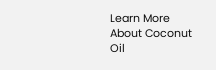Learn More About Coconut Oil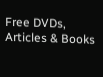Free DVDs, Articles & Books